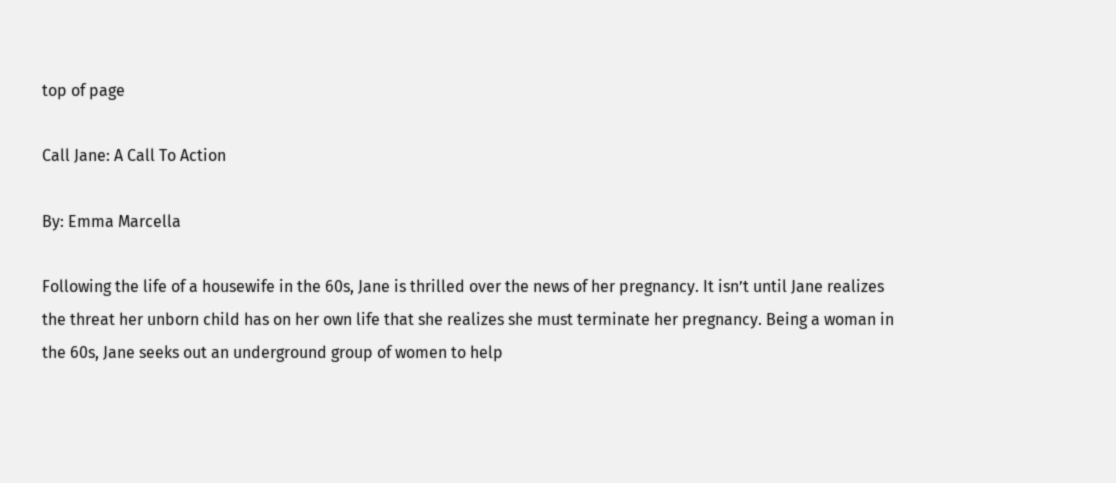top of page

Call Jane: A Call To Action

By: Emma Marcella

Following the life of a housewife in the 60s, Jane is thrilled over the news of her pregnancy. It isn’t until Jane realizes the threat her unborn child has on her own life that she realizes she must terminate her pregnancy. Being a woman in the 60s, Jane seeks out an underground group of women to help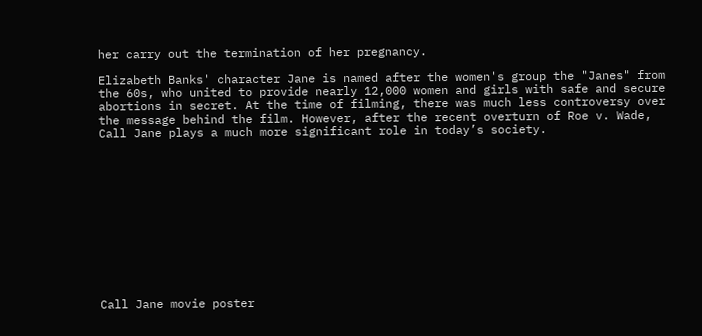her carry out the termination of her pregnancy.

Elizabeth Banks' character Jane is named after the women's group the "Janes" from the 60s, who united to provide nearly 12,000 women and girls with safe and secure abortions in secret. At the time of filming, there was much less controversy over the message behind the film. However, after the recent overturn of Roe v. Wade, Call Jane plays a much more significant role in today’s society.












Call Jane movie poster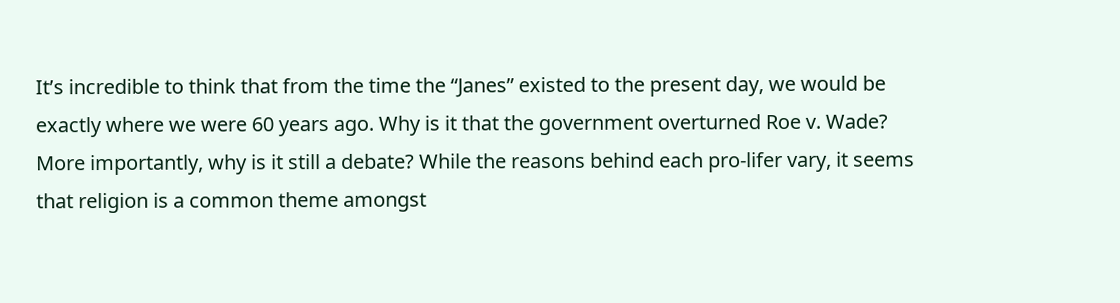It’s incredible to think that from the time the “Janes” existed to the present day, we would be exactly where we were 60 years ago. Why is it that the government overturned Roe v. Wade? More importantly, why is it still a debate? While the reasons behind each pro-lifer vary, it seems that religion is a common theme amongst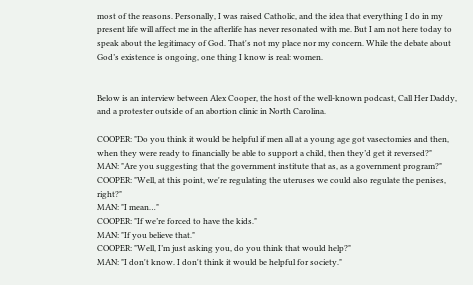most of the reasons. Personally, I was raised Catholic, and the idea that everything I do in my present life will affect me in the afterlife has never resonated with me. But I am not here today to speak about the legitimacy of God. That's not my place nor my concern. While the debate about God’s existence is ongoing, one thing I know is real: women.


Below is an interview between Alex Cooper, the host of the well-known podcast, Call Her Daddy, and a protester outside of an abortion clinic in North Carolina.

COOPER: "Do you think it would be helpful if men all at a young age got vasectomies and then, when they were ready to financially be able to support a child, then they’d get it reversed?"
MAN: "Are you suggesting that the government institute that as, as a government program?"
COOPER: "Well, at this point, we're regulating the uteruses we could also regulate the penises, right?"
MAN: "I mean…"
COOPER: "If we’re forced to have the kids."
MAN: "If you believe that."
COOPER: "Well, I’m just asking you, do you think that would help?"
MAN: "I don't know. I don't think it would be helpful for society."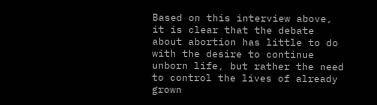Based on this interview above, it is clear that the debate about abortion has little to do with the desire to continue unborn life, but rather the need to control the lives of already grown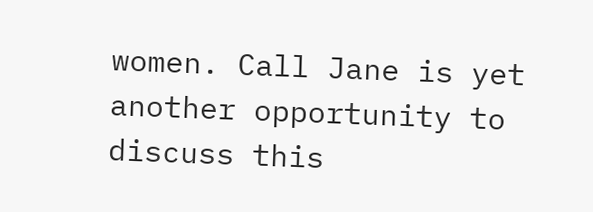women. Call Jane is yet another opportunity to discuss this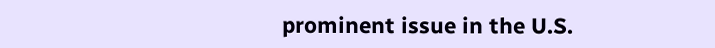prominent issue in the U.S.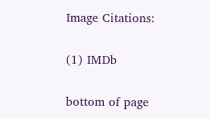Image Citations:

(1) IMDb

bottom of page